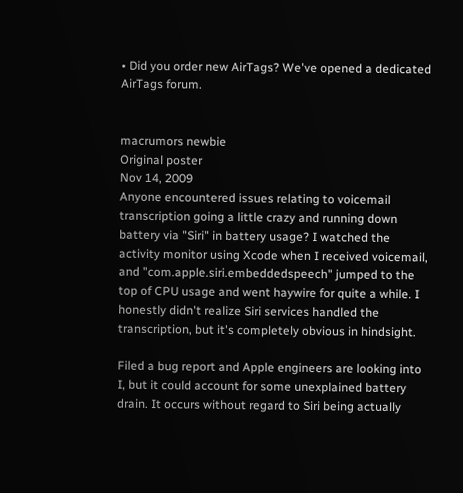• Did you order new AirTags? We've opened a dedicated AirTags forum.


macrumors newbie
Original poster
Nov 14, 2009
Anyone encountered issues relating to voicemail transcription going a little crazy and running down battery via "Siri" in battery usage? I watched the activity monitor using Xcode when I received voicemail, and "com.apple.siri.embeddedspeech" jumped to the top of CPU usage and went haywire for quite a while. I honestly didn't realize Siri services handled the transcription, but it's completely obvious in hindsight.

Filed a bug report and Apple engineers are looking into I, but it could account for some unexplained battery drain. It occurs without regard to Siri being actually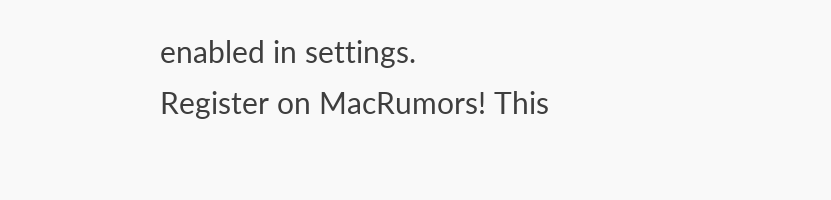enabled in settings.
Register on MacRumors! This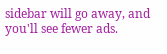sidebar will go away, and you'll see fewer ads.